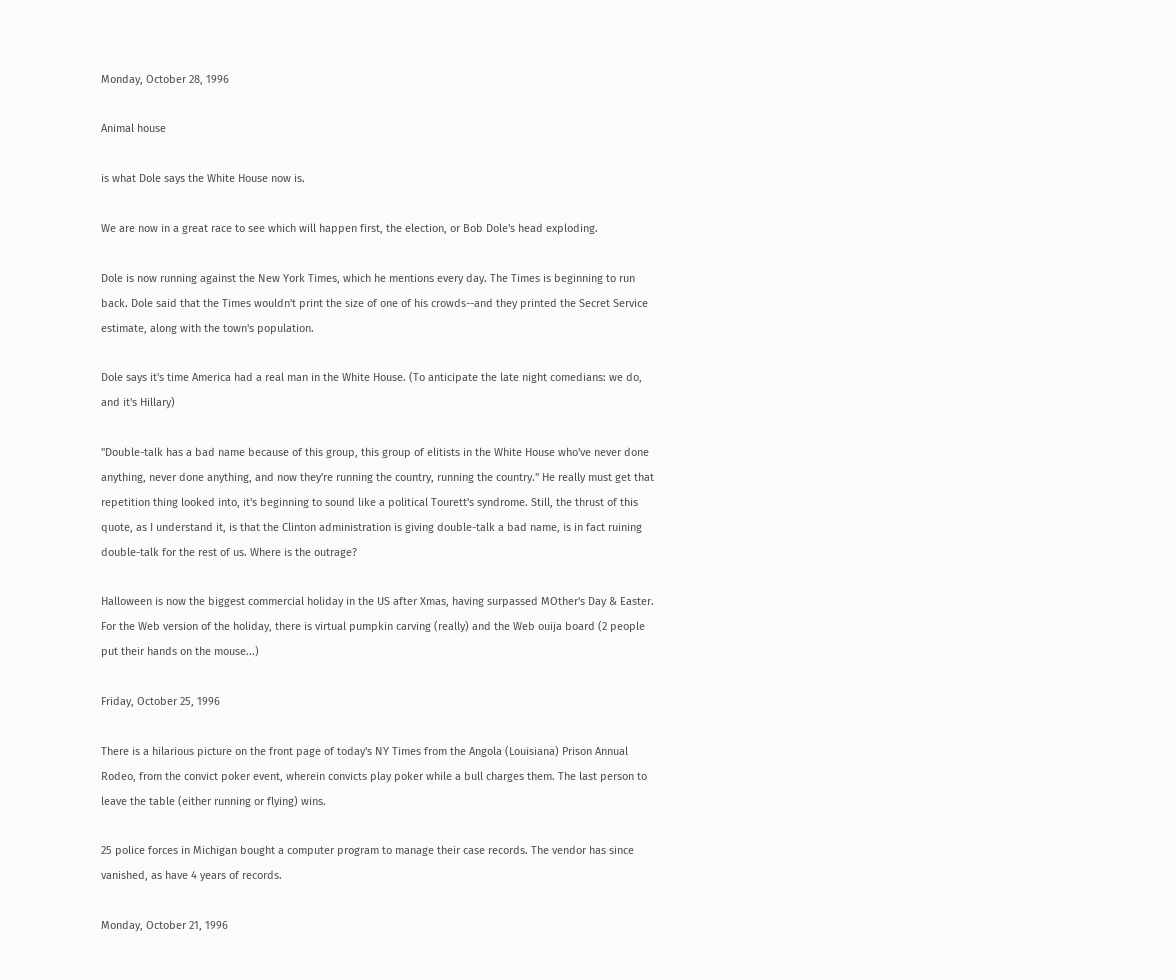Monday, October 28, 1996

Animal house

is what Dole says the White House now is.

We are now in a great race to see which will happen first, the election, or Bob Dole's head exploding.

Dole is now running against the New York Times, which he mentions every day. The Times is beginning to run back. Dole said that the Times wouldn't print the size of one of his crowds--and they printed the Secret Service estimate, along with the town's population.

Dole says it's time America had a real man in the White House. (To anticipate the late night comedians: we do, and it's Hillary)

"Double-talk has a bad name because of this group, this group of elitists in the White House who've never done anything, never done anything, and now they're running the country, running the country." He really must get that repetition thing looked into, it's beginning to sound like a political Tourett's syndrome. Still, the thrust of this quote, as I understand it, is that the Clinton administration is giving double-talk a bad name, is in fact ruining double-talk for the rest of us. Where is the outrage?

Halloween is now the biggest commercial holiday in the US after Xmas, having surpassed MOther's Day & Easter. For the Web version of the holiday, there is virtual pumpkin carving (really) and the Web ouija board (2 people put their hands on the mouse...)

Friday, October 25, 1996

There is a hilarious picture on the front page of today's NY Times from the Angola (Louisiana) Prison Annual Rodeo, from the convict poker event, wherein convicts play poker while a bull charges them. The last person to leave the table (either running or flying) wins.

25 police forces in Michigan bought a computer program to manage their case records. The vendor has since vanished, as have 4 years of records.

Monday, October 21, 1996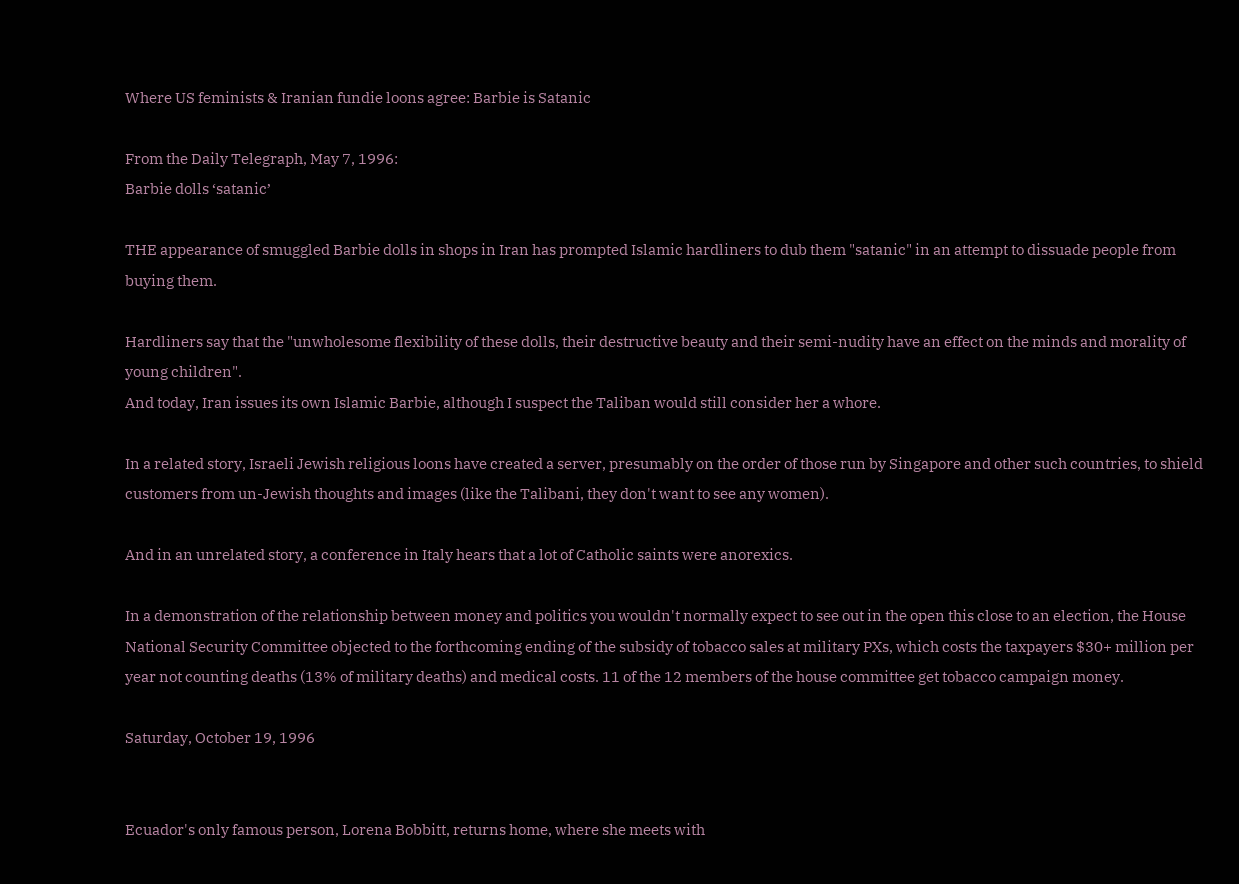Where US feminists & Iranian fundie loons agree: Barbie is Satanic

From the Daily Telegraph, May 7, 1996:
Barbie dolls ‘satanic’

THE appearance of smuggled Barbie dolls in shops in Iran has prompted Islamic hardliners to dub them "satanic" in an attempt to dissuade people from buying them.

Hardliners say that the "unwholesome flexibility of these dolls, their destructive beauty and their semi-nudity have an effect on the minds and morality of young children".
And today, Iran issues its own Islamic Barbie, although I suspect the Taliban would still consider her a whore.

In a related story, Israeli Jewish religious loons have created a server, presumably on the order of those run by Singapore and other such countries, to shield customers from un-Jewish thoughts and images (like the Talibani, they don't want to see any women).

And in an unrelated story, a conference in Italy hears that a lot of Catholic saints were anorexics.

In a demonstration of the relationship between money and politics you wouldn't normally expect to see out in the open this close to an election, the House National Security Committee objected to the forthcoming ending of the subsidy of tobacco sales at military PXs, which costs the taxpayers $30+ million per year not counting deaths (13% of military deaths) and medical costs. 11 of the 12 members of the house committee get tobacco campaign money.

Saturday, October 19, 1996


Ecuador's only famous person, Lorena Bobbitt, returns home, where she meets with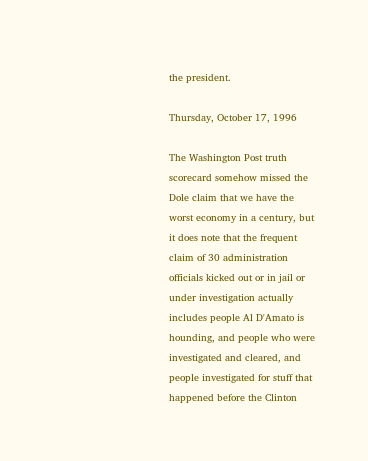the president.

Thursday, October 17, 1996

The Washington Post truth scorecard somehow missed the Dole claim that we have the worst economy in a century, but it does note that the frequent claim of 30 administration officials kicked out or in jail or under investigation actually includes people Al D'Amato is hounding, and people who were investigated and cleared, and people investigated for stuff that happened before the Clinton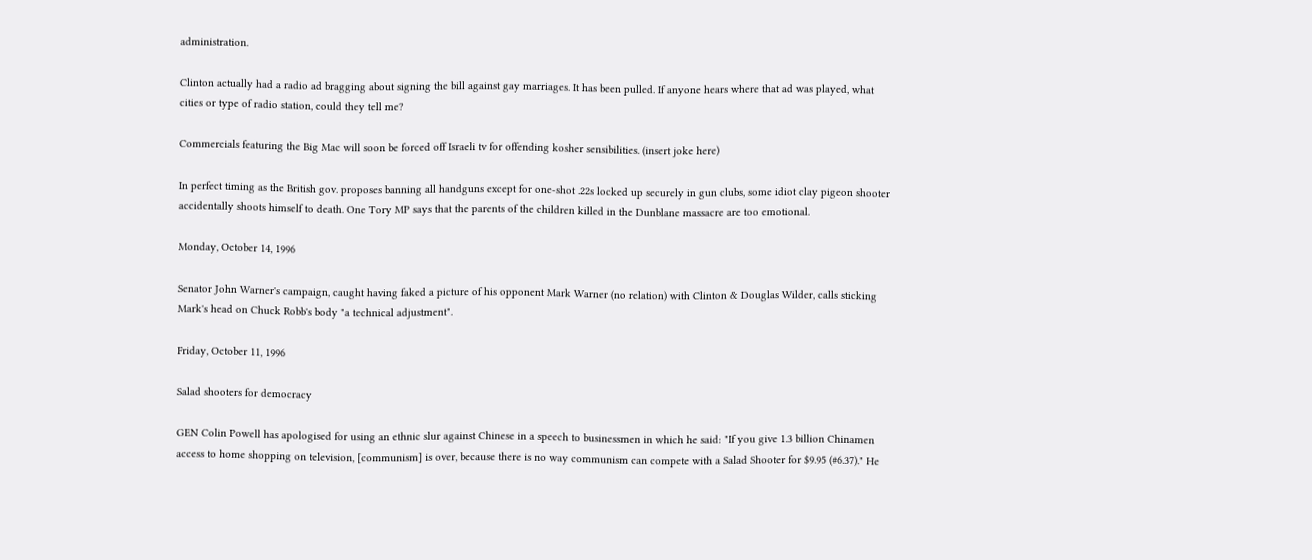administration.

Clinton actually had a radio ad bragging about signing the bill against gay marriages. It has been pulled. If anyone hears where that ad was played, what cities or type of radio station, could they tell me?

Commercials featuring the Big Mac will soon be forced off Israeli tv for offending kosher sensibilities. (insert joke here)

In perfect timing as the British gov. proposes banning all handguns except for one-shot .22s locked up securely in gun clubs, some idiot clay pigeon shooter accidentally shoots himself to death. One Tory MP says that the parents of the children killed in the Dunblane massacre are too emotional.

Monday, October 14, 1996

Senator John Warner's campaign, caught having faked a picture of his opponent Mark Warner (no relation) with Clinton & Douglas Wilder, calls sticking Mark's head on Chuck Robb's body "a technical adjustment".

Friday, October 11, 1996

Salad shooters for democracy

GEN Colin Powell has apologised for using an ethnic slur against Chinese in a speech to businessmen in which he said: "If you give 1.3 billion Chinamen access to home shopping on television, [communism] is over, because there is no way communism can compete with a Salad Shooter for $9.95 (#6.37)." He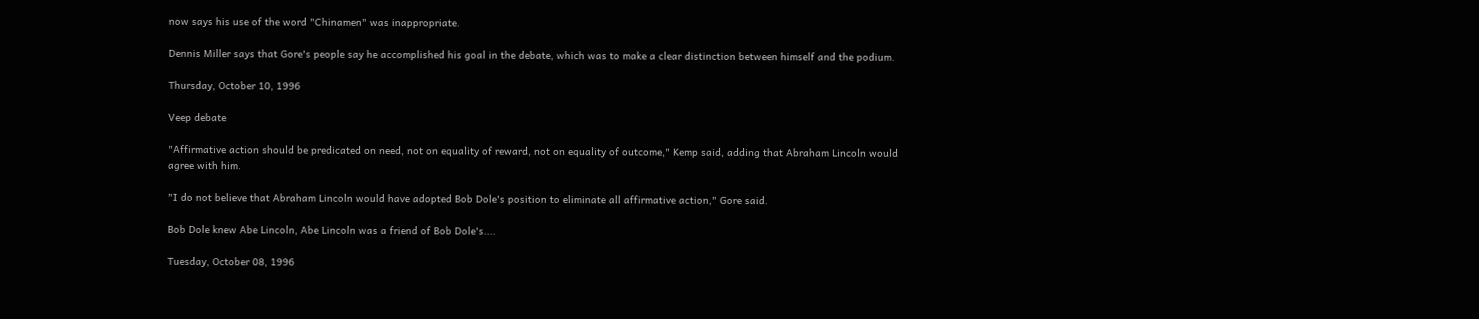now says his use of the word "Chinamen" was inappropriate.

Dennis Miller says that Gore's people say he accomplished his goal in the debate, which was to make a clear distinction between himself and the podium.

Thursday, October 10, 1996

Veep debate

"Affirmative action should be predicated on need, not on equality of reward, not on equality of outcome," Kemp said, adding that Abraham Lincoln would agree with him.

"I do not believe that Abraham Lincoln would have adopted Bob Dole's position to eliminate all affirmative action," Gore said.

Bob Dole knew Abe Lincoln, Abe Lincoln was a friend of Bob Dole's....

Tuesday, October 08, 1996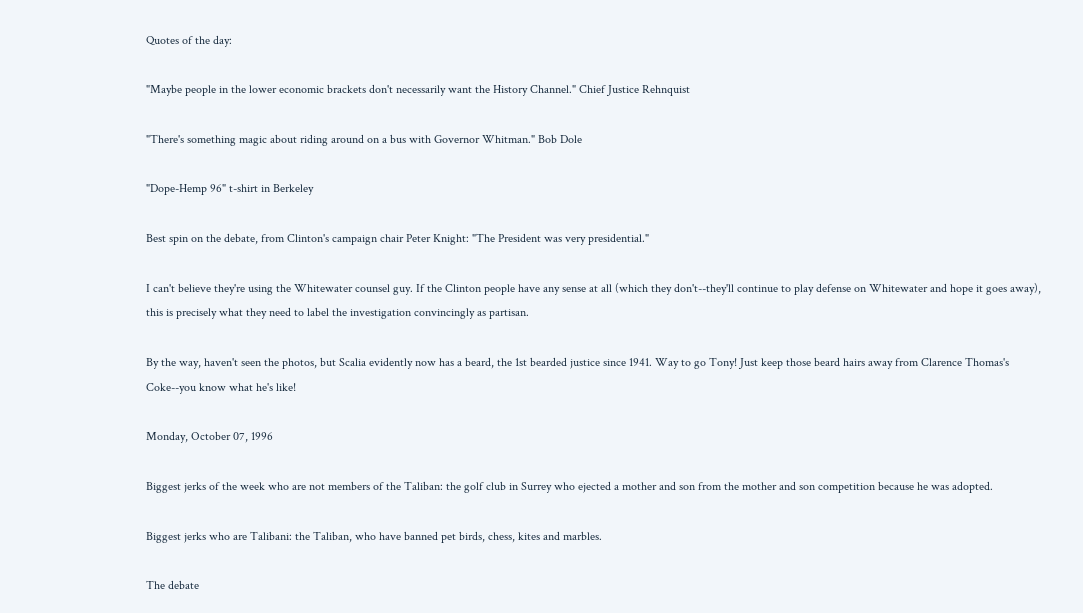Quotes of the day:

"Maybe people in the lower economic brackets don't necessarily want the History Channel." Chief Justice Rehnquist

"There's something magic about riding around on a bus with Governor Whitman." Bob Dole

"Dope-Hemp 96" t-shirt in Berkeley

Best spin on the debate, from Clinton's campaign chair Peter Knight: "The President was very presidential."

I can't believe they're using the Whitewater counsel guy. If the Clinton people have any sense at all (which they don't--they'll continue to play defense on Whitewater and hope it goes away), this is precisely what they need to label the investigation convincingly as partisan.

By the way, haven't seen the photos, but Scalia evidently now has a beard, the 1st bearded justice since 1941. Way to go Tony! Just keep those beard hairs away from Clarence Thomas's Coke--you know what he's like!

Monday, October 07, 1996

Biggest jerks of the week who are not members of the Taliban: the golf club in Surrey who ejected a mother and son from the mother and son competition because he was adopted.

Biggest jerks who are Talibani: the Taliban, who have banned pet birds, chess, kites and marbles.

The debate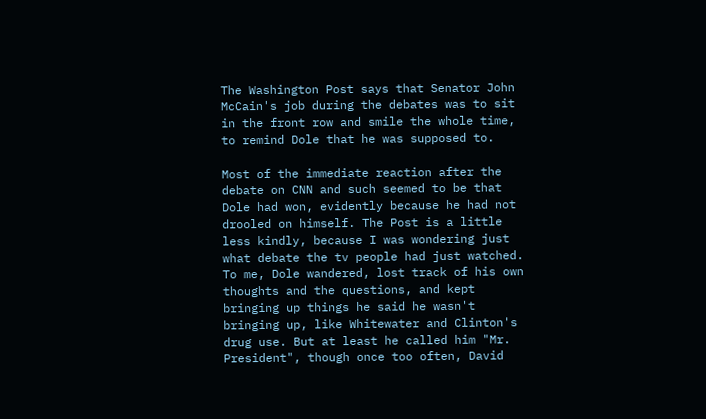The Washington Post says that Senator John McCain's job during the debates was to sit in the front row and smile the whole time, to remind Dole that he was supposed to.

Most of the immediate reaction after the debate on CNN and such seemed to be that Dole had won, evidently because he had not drooled on himself. The Post is a little less kindly, because I was wondering just what debate the tv people had just watched. To me, Dole wandered, lost track of his own thoughts and the questions, and kept bringing up things he said he wasn't bringing up, like Whitewater and Clinton's drug use. But at least he called him "Mr. President", though once too often, David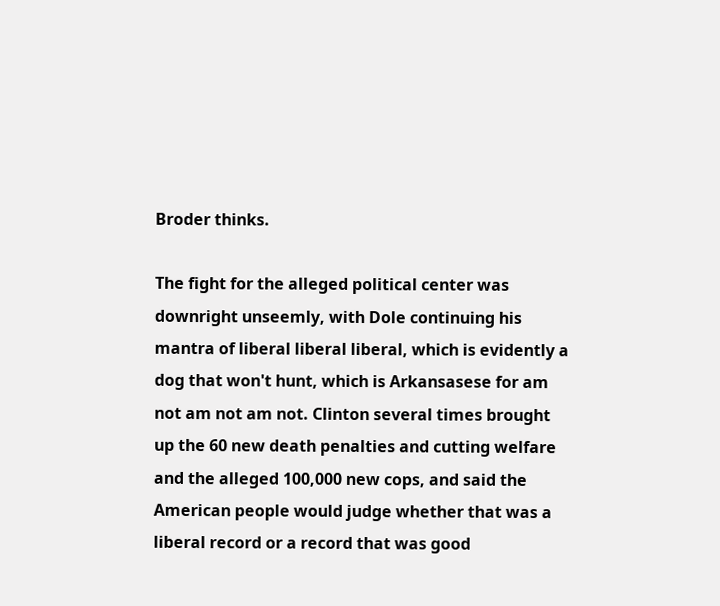Broder thinks.

The fight for the alleged political center was downright unseemly, with Dole continuing his mantra of liberal liberal liberal, which is evidently a dog that won't hunt, which is Arkansasese for am not am not am not. Clinton several times brought up the 60 new death penalties and cutting welfare and the alleged 100,000 new cops, and said the American people would judge whether that was a liberal record or a record that was good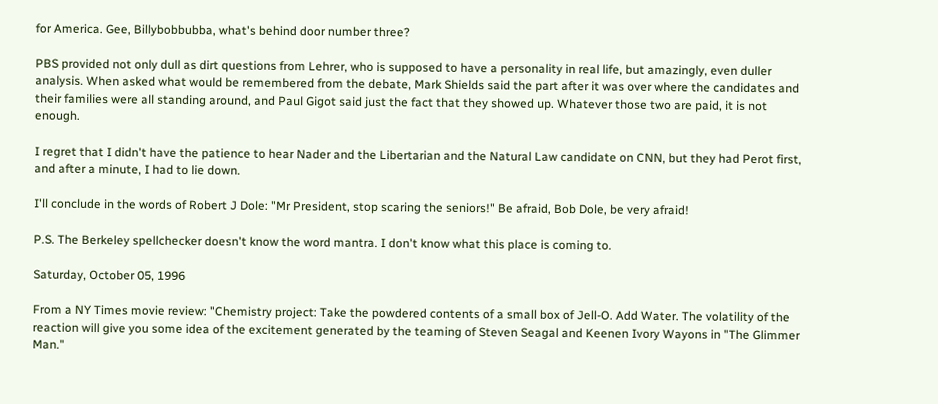for America. Gee, Billybobbubba, what's behind door number three?

PBS provided not only dull as dirt questions from Lehrer, who is supposed to have a personality in real life, but amazingly, even duller analysis. When asked what would be remembered from the debate, Mark Shields said the part after it was over where the candidates and their families were all standing around, and Paul Gigot said just the fact that they showed up. Whatever those two are paid, it is not enough.

I regret that I didn't have the patience to hear Nader and the Libertarian and the Natural Law candidate on CNN, but they had Perot first, and after a minute, I had to lie down.

I'll conclude in the words of Robert J Dole: "Mr President, stop scaring the seniors!" Be afraid, Bob Dole, be very afraid!

P.S. The Berkeley spellchecker doesn't know the word mantra. I don't know what this place is coming to.

Saturday, October 05, 1996

From a NY Times movie review: "Chemistry project: Take the powdered contents of a small box of Jell-O. Add Water. The volatility of the reaction will give you some idea of the excitement generated by the teaming of Steven Seagal and Keenen Ivory Wayons in "The Glimmer Man."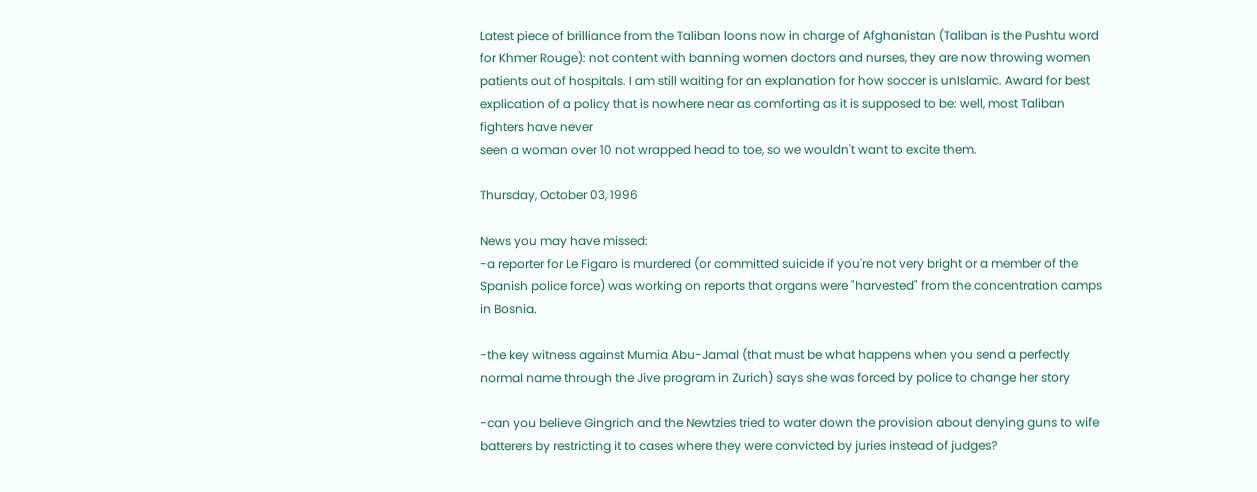Latest piece of brilliance from the Taliban loons now in charge of Afghanistan (Taliban is the Pushtu word for Khmer Rouge): not content with banning women doctors and nurses, they are now throwing women patients out of hospitals. I am still waiting for an explanation for how soccer is unIslamic. Award for best explication of a policy that is nowhere near as comforting as it is supposed to be: well, most Taliban fighters have never
seen a woman over 10 not wrapped head to toe, so we wouldn't want to excite them.

Thursday, October 03, 1996

News you may have missed:
-a reporter for Le Figaro is murdered (or committed suicide if you're not very bright or a member of the Spanish police force) was working on reports that organs were "harvested" from the concentration camps in Bosnia.

-the key witness against Mumia Abu-Jamal (that must be what happens when you send a perfectly normal name through the Jive program in Zurich) says she was forced by police to change her story

-can you believe Gingrich and the Newtzies tried to water down the provision about denying guns to wife batterers by restricting it to cases where they were convicted by juries instead of judges?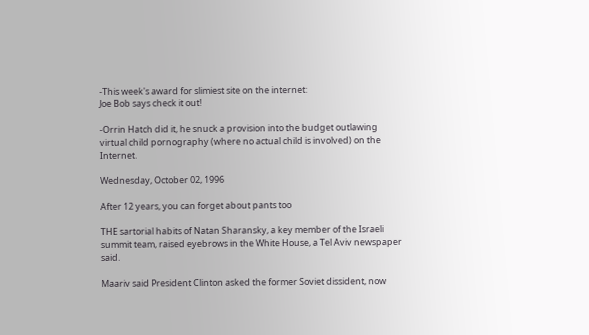-This week's award for slimiest site on the internet:
Joe Bob says check it out!

-Orrin Hatch did it, he snuck a provision into the budget outlawing virtual child pornography (where no actual child is involved) on the Internet.

Wednesday, October 02, 1996

After 12 years, you can forget about pants too

THE sartorial habits of Natan Sharansky, a key member of the Israeli summit team, raised eyebrows in the White House, a Tel Aviv newspaper said.

Maariv said President Clinton asked the former Soviet dissident, now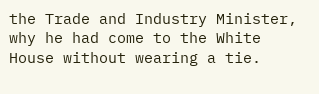the Trade and Industry Minister, why he had come to the White House without wearing a tie.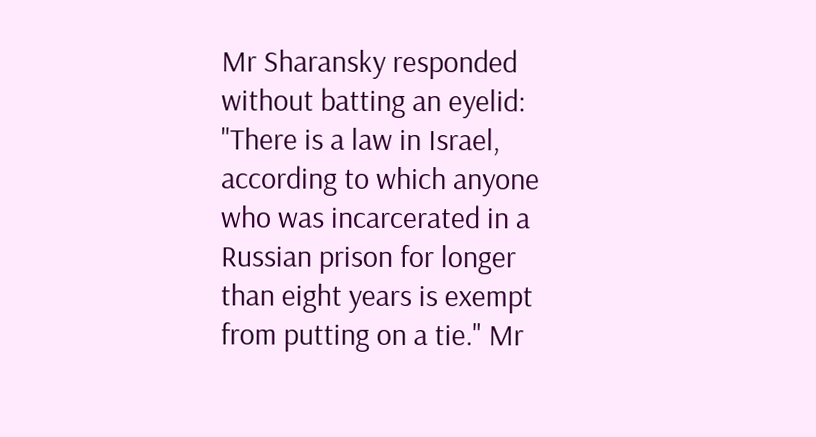Mr Sharansky responded without batting an eyelid: "There is a law in Israel, according to which anyone who was incarcerated in a Russian prison for longer than eight years is exempt from putting on a tie." Mr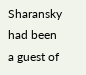Sharansky had been a guest of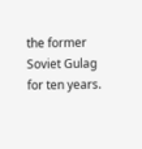the former Soviet Gulag for ten years.